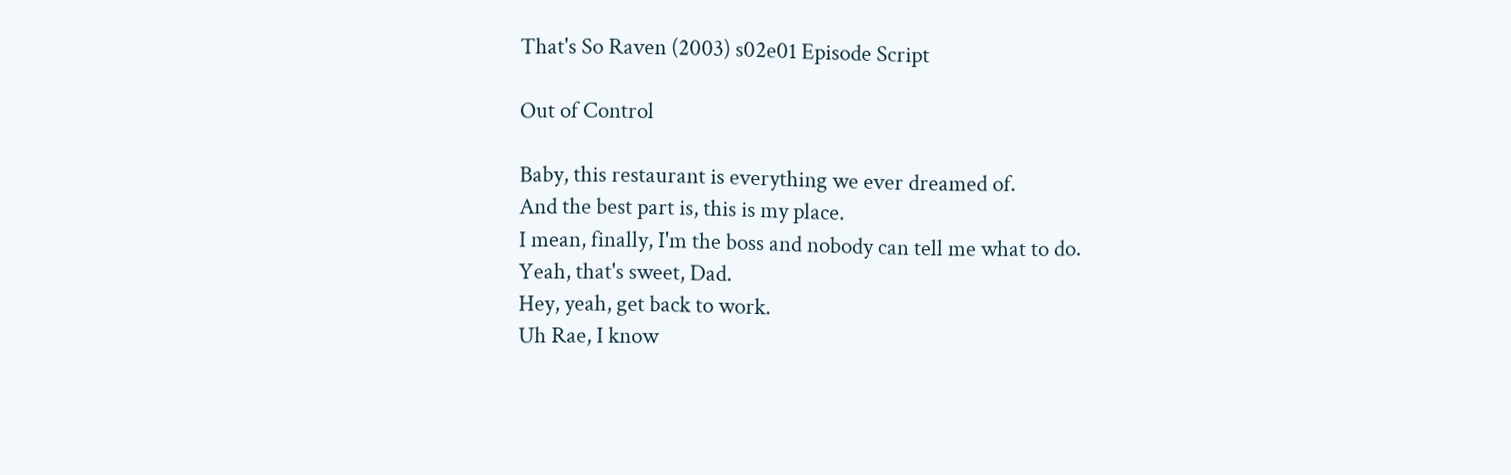That's So Raven (2003) s02e01 Episode Script

Out of Control

Baby, this restaurant is everything we ever dreamed of.
And the best part is, this is my place.
I mean, finally, I'm the boss and nobody can tell me what to do.
Yeah, that's sweet, Dad.
Hey, yeah, get back to work.
Uh Rae, I know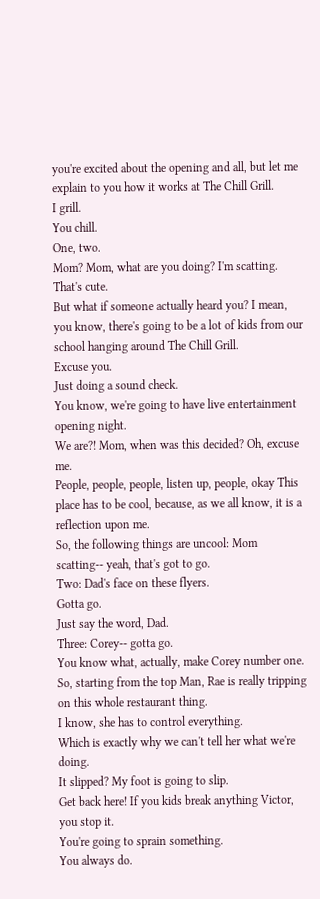you're excited about the opening and all, but let me explain to you how it works at The Chill Grill.
I grill.
You chill.
One, two.
Mom? Mom, what are you doing? I'm scatting.
That's cute.
But what if someone actually heard you? I mean, you know, there's going to be a lot of kids from our school hanging around The Chill Grill.
Excuse you.
Just doing a sound check.
You know, we're going to have live entertainment opening night.
We are?! Mom, when was this decided? Oh, excuse me.
People, people, people, listen up, people, okay This place has to be cool, because, as we all know, it is a reflection upon me.
So, the following things are uncool: Mom scatting-- yeah, that's got to go.
Two: Dad's face on these flyers.
Gotta go.
Just say the word, Dad.
Three: Corey-- gotta go.
You know what, actually, make Corey number one.
So, starting from the top Man, Rae is really tripping on this whole restaurant thing.
I know, she has to control everything.
Which is exactly why we can't tell her what we're doing.
It slipped? My foot is going to slip.
Get back here! If you kids break anything Victor, you stop it.
You're going to sprain something.
You always do.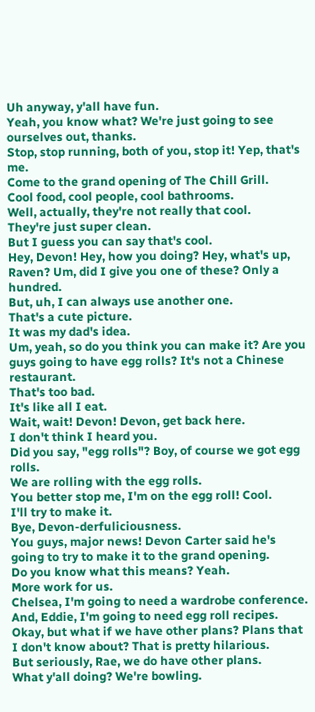Uh anyway, y'all have fun.
Yeah, you know what? We're just going to see ourselves out, thanks.
Stop, stop running, both of you, stop it! Yep, that's me.
Come to the grand opening of The Chill Grill.
Cool food, cool people, cool bathrooms.
Well, actually, they're not really that cool.
They're just super clean.
But I guess you can say that's cool.
Hey, Devon! Hey, how you doing? Hey, what's up, Raven? Um, did I give you one of these? Only a hundred.
But, uh, I can always use another one.
That's a cute picture.
It was my dad's idea.
Um, yeah, so do you think you can make it? Are you guys going to have egg rolls? It's not a Chinese restaurant.
That's too bad.
It's like all I eat.
Wait, wait! Devon! Devon, get back here.
I don't think I heard you.
Did you say, "egg rolls"? Boy, of course we got egg rolls.
We are rolling with the egg rolls.
You better stop me, I'm on the egg roll! Cool.
I'll try to make it.
Bye, Devon-derfuliciousness.
You guys, major news! Devon Carter said he's going to try to make it to the grand opening.
Do you know what this means? Yeah.
More work for us.
Chelsea, I'm going to need a wardrobe conference.
And, Eddie, I'm going to need egg roll recipes.
Okay, but what if we have other plans? Plans that I don't know about? That is pretty hilarious.
But seriously, Rae, we do have other plans.
What y'all doing? We're bowling.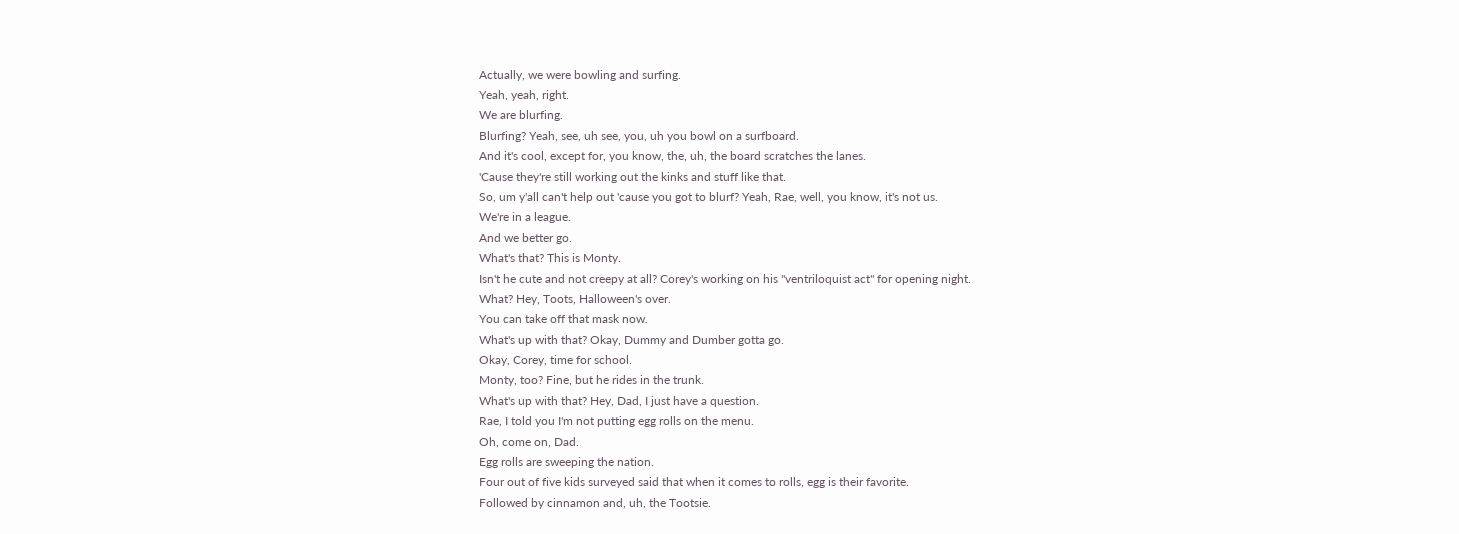Actually, we were bowling and surfing.
Yeah, yeah, right.
We are blurfing.
Blurfing? Yeah, see, uh see, you, uh you bowl on a surfboard.
And it's cool, except for, you know, the, uh, the board scratches the lanes.
'Cause they're still working out the kinks and stuff like that.
So, um y'all can't help out 'cause you got to blurf? Yeah, Rae, well, you know, it's not us.
We're in a league.
And we better go.
What's that? This is Monty.
Isn't he cute and not creepy at all? Corey's working on his "ventriloquist act" for opening night.
What? Hey, Toots, Halloween's over.
You can take off that mask now.
What's up with that? Okay, Dummy and Dumber gotta go.
Okay, Corey, time for school.
Monty, too? Fine, but he rides in the trunk.
What's up with that? Hey, Dad, I just have a question.
Rae, I told you I'm not putting egg rolls on the menu.
Oh, come on, Dad.
Egg rolls are sweeping the nation.
Four out of five kids surveyed said that when it comes to rolls, egg is their favorite.
Followed by cinnamon and, uh, the Tootsie.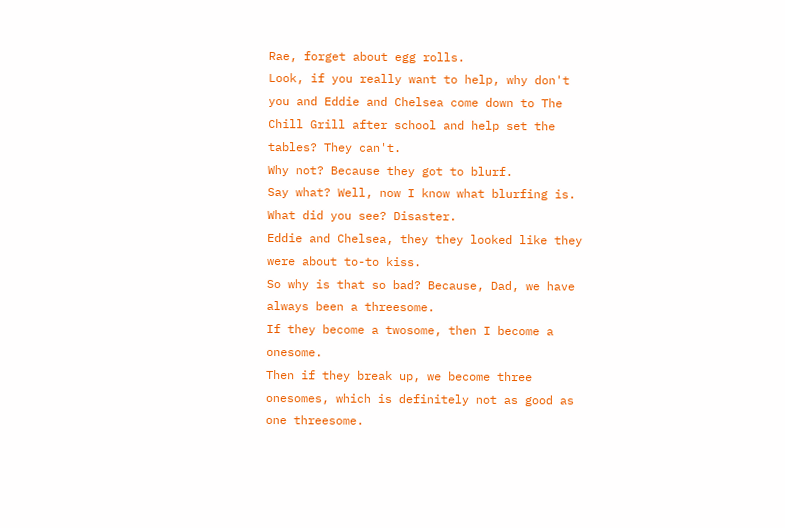Rae, forget about egg rolls.
Look, if you really want to help, why don't you and Eddie and Chelsea come down to The Chill Grill after school and help set the tables? They can't.
Why not? Because they got to blurf.
Say what? Well, now I know what blurfing is.
What did you see? Disaster.
Eddie and Chelsea, they they looked like they were about to-to kiss.
So why is that so bad? Because, Dad, we have always been a threesome.
If they become a twosome, then I become a onesome.
Then if they break up, we become three onesomes, which is definitely not as good as one threesome.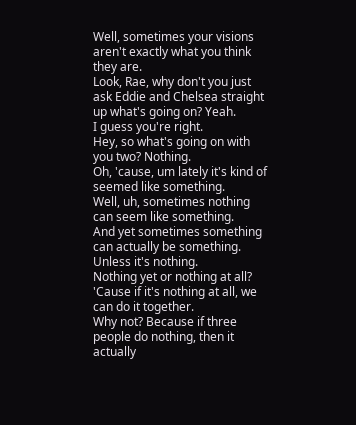Well, sometimes your visions aren't exactly what you think they are.
Look, Rae, why don't you just ask Eddie and Chelsea straight up what's going on? Yeah.
I guess you're right.
Hey, so what's going on with you two? Nothing.
Oh, 'cause, um lately it's kind of seemed like something.
Well, uh, sometimes nothing can seem like something.
And yet sometimes something can actually be something.
Unless it's nothing.
Nothing yet or nothing at all? 'Cause if it's nothing at all, we can do it together.
Why not? Because if three people do nothing, then it actually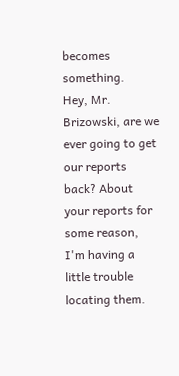becomes something.
Hey, Mr.
Brizowski, are we ever going to get our reports back? About your reports for some reason, I'm having a little trouble locating them.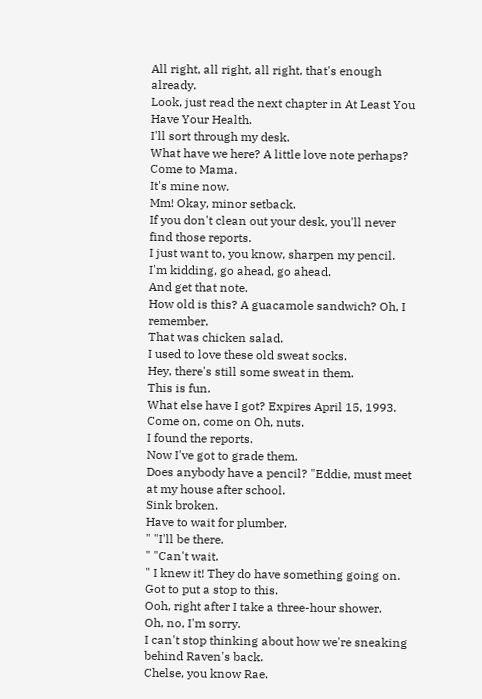All right, all right, all right, that's enough already.
Look, just read the next chapter in At Least You Have Your Health.
I'll sort through my desk.
What have we here? A little love note perhaps? Come to Mama.
It's mine now.
Mm! Okay, minor setback.
If you don't clean out your desk, you'll never find those reports.
I just want to, you know, sharpen my pencil.
I'm kidding, go ahead, go ahead.
And get that note.
How old is this? A guacamole sandwich? Oh, I remember.
That was chicken salad.
I used to love these old sweat socks.
Hey, there's still some sweat in them.
This is fun.
What else have I got? Expires April 15, 1993.
Come on, come on Oh, nuts.
I found the reports.
Now I've got to grade them.
Does anybody have a pencil? "Eddie, must meet at my house after school.
Sink broken.
Have to wait for plumber.
" "I'll be there.
" "Can't wait.
" I knew it! They do have something going on.
Got to put a stop to this.
Ooh, right after I take a three-hour shower.
Oh, no, I'm sorry.
I can't stop thinking about how we're sneaking behind Raven's back.
Chelse, you know Rae.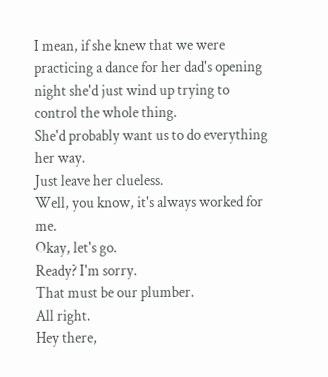I mean, if she knew that we were practicing a dance for her dad's opening night she'd just wind up trying to control the whole thing.
She'd probably want us to do everything her way.
Just leave her clueless.
Well, you know, it's always worked for me.
Okay, let's go.
Ready? I'm sorry.
That must be our plumber.
All right.
Hey there,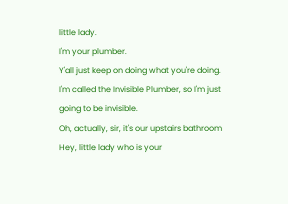little lady.
I'm your plumber.
Y'all just keep on doing what you're doing.
I'm called the Invisible Plumber, so I'm just going to be invisible.
Oh, actually, sir, it's our upstairs bathroom Hey, little lady who is your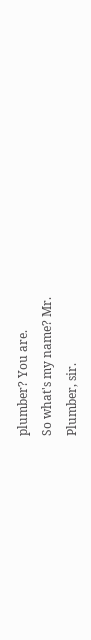plumber? You are.
So what's my name? Mr.
Plumber, sir.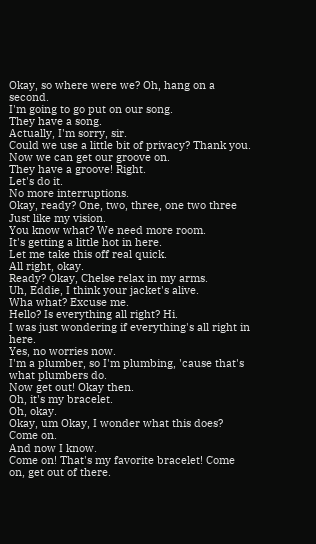Okay, so where were we? Oh, hang on a second.
I'm going to go put on our song.
They have a song.
Actually, I'm sorry, sir.
Could we use a little bit of privacy? Thank you.
Now we can get our groove on.
They have a groove! Right.
Let's do it.
No more interruptions.
Okay, ready? One, two, three, one two three Just like my vision.
You know what? We need more room.
It's getting a little hot in here.
Let me take this off real quick.
All right, okay.
Ready? Okay, Chelse relax in my arms.
Uh, Eddie, I think your jacket's alive.
Wha what? Excuse me.
Hello? Is everything all right? Hi.
I was just wondering if everything's all right in here.
Yes, no worries now.
I'm a plumber, so I'm plumbing, 'cause that's what plumbers do.
Now get out! Okay then.
Oh, it's my bracelet.
Oh, okay.
Okay, um Okay, I wonder what this does? Come on.
And now I know.
Come on! That's my favorite bracelet! Come on, get out of there.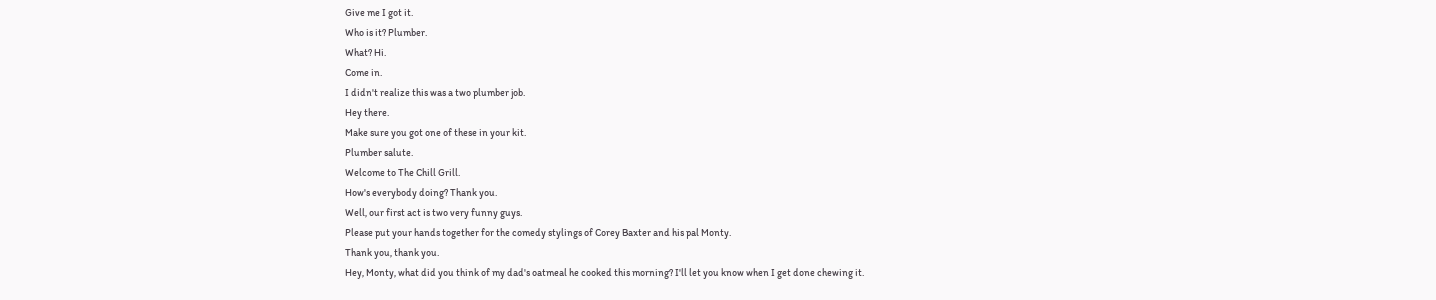Give me I got it.
Who is it? Plumber.
What? Hi.
Come in.
I didn't realize this was a two plumber job.
Hey there.
Make sure you got one of these in your kit.
Plumber salute.
Welcome to The Chill Grill.
How's everybody doing? Thank you.
Well, our first act is two very funny guys.
Please put your hands together for the comedy stylings of Corey Baxter and his pal Monty.
Thank you, thank you.
Hey, Monty, what did you think of my dad's oatmeal he cooked this morning? I'll let you know when I get done chewing it.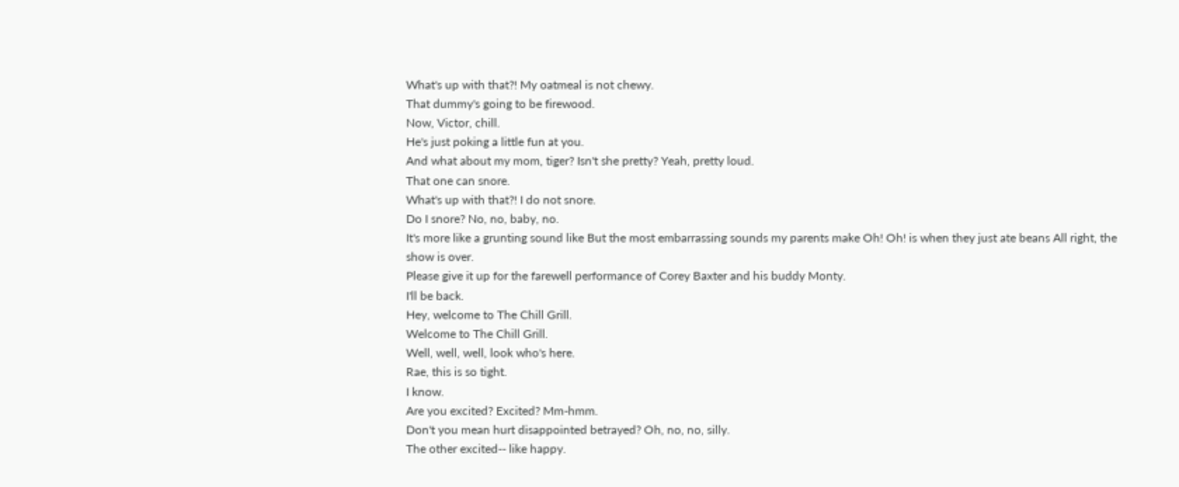What's up with that?! My oatmeal is not chewy.
That dummy's going to be firewood.
Now, Victor, chill.
He's just poking a little fun at you.
And what about my mom, tiger? Isn't she pretty? Yeah, pretty loud.
That one can snore.
What's up with that?! I do not snore.
Do I snore? No, no, baby, no.
It's more like a grunting sound like But the most embarrassing sounds my parents make Oh! Oh! is when they just ate beans All right, the show is over.
Please give it up for the farewell performance of Corey Baxter and his buddy Monty.
I'll be back.
Hey, welcome to The Chill Grill.
Welcome to The Chill Grill.
Well, well, well, look who's here.
Rae, this is so tight.
I know.
Are you excited? Excited? Mm-hmm.
Don't you mean hurt disappointed betrayed? Oh, no, no, silly.
The other excited-- like happy.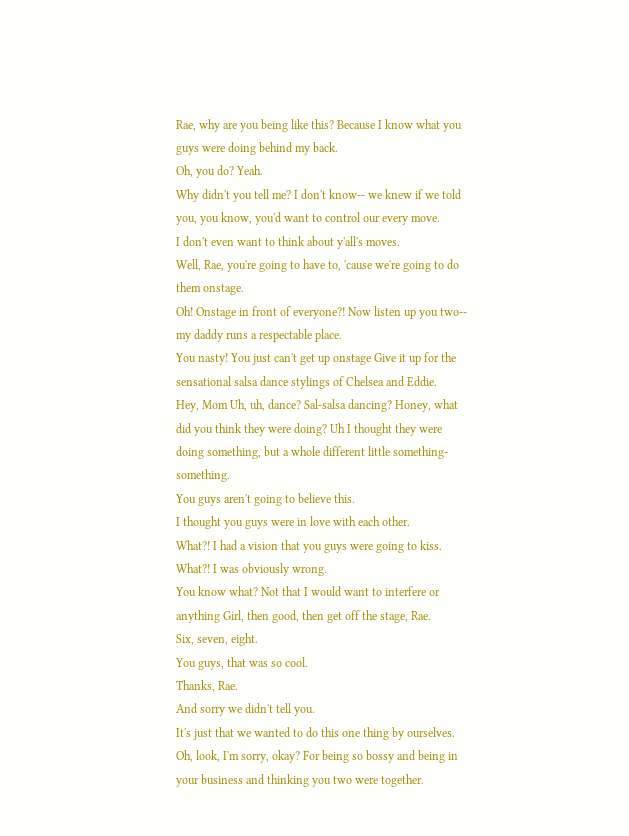Rae, why are you being like this? Because I know what you guys were doing behind my back.
Oh, you do? Yeah.
Why didn't you tell me? I don't know-- we knew if we told you, you know, you'd want to control our every move.
I don't even want to think about y'all's moves.
Well, Rae, you're going to have to, 'cause we're going to do them onstage.
Oh! Onstage in front of everyone?! Now listen up you two-- my daddy runs a respectable place.
You nasty! You just can't get up onstage Give it up for the sensational salsa dance stylings of Chelsea and Eddie.
Hey, Mom Uh, uh, dance? Sal-salsa dancing? Honey, what did you think they were doing? Uh I thought they were doing something, but a whole different little something-something.
You guys aren't going to believe this.
I thought you guys were in love with each other.
What?! I had a vision that you guys were going to kiss.
What?! I was obviously wrong.
You know what? Not that I would want to interfere or anything Girl, then good, then get off the stage, Rae.
Six, seven, eight.
You guys, that was so cool.
Thanks, Rae.
And sorry we didn't tell you.
It's just that we wanted to do this one thing by ourselves.
Oh, look, I'm sorry, okay? For being so bossy and being in your business and thinking you two were together.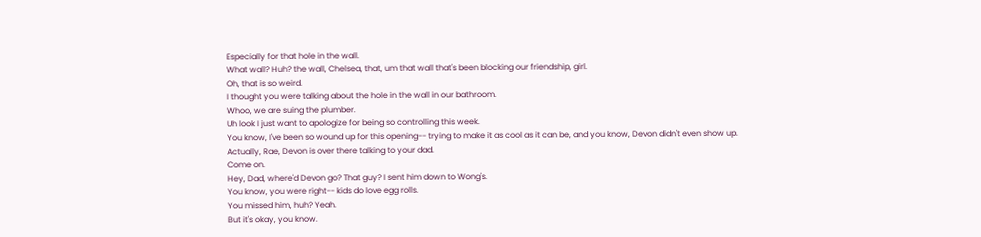Especially for that hole in the wall.
What wall? Huh? the wall, Chelsea, that, um that wall that's been blocking our friendship, girl.
Oh, that is so weird.
I thought you were talking about the hole in the wall in our bathroom.
Whoo, we are suing the plumber.
Uh look I just want to apologize for being so controlling this week.
You know, I've been so wound up for this opening-- trying to make it as cool as it can be, and you know, Devon didn't even show up.
Actually, Rae, Devon is over there talking to your dad.
Come on.
Hey, Dad, where'd Devon go? That guy? I sent him down to Wong's.
You know, you were right-- kids do love egg rolls.
You missed him, huh? Yeah.
But it's okay, you know.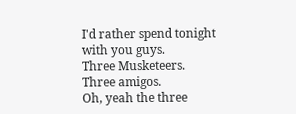I'd rather spend tonight with you guys.
Three Musketeers.
Three amigos.
Oh, yeah the three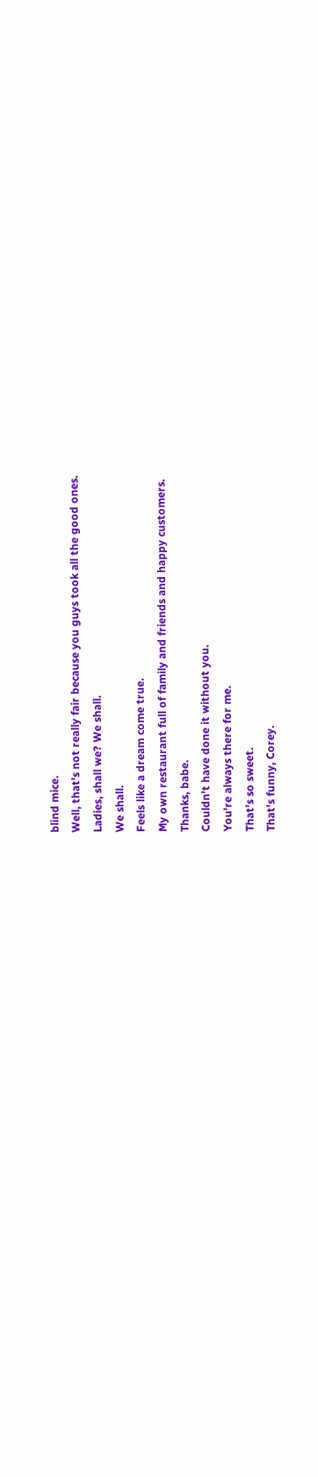blind mice.
Well, that's not really fair because you guys took all the good ones.
Ladies, shall we? We shall.
We shall.
Feels like a dream come true.
My own restaurant full of family and friends and happy customers.
Thanks, babe.
Couldn't have done it without you.
You're always there for me.
That's so sweet.
That's funny, Corey.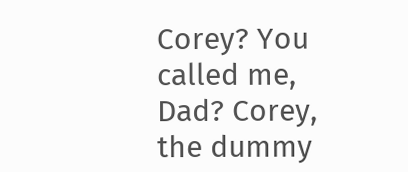Corey? You called me, Dad? Corey, the dummy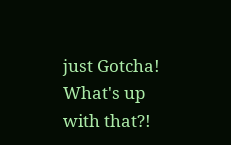just Gotcha! What's up with that?!